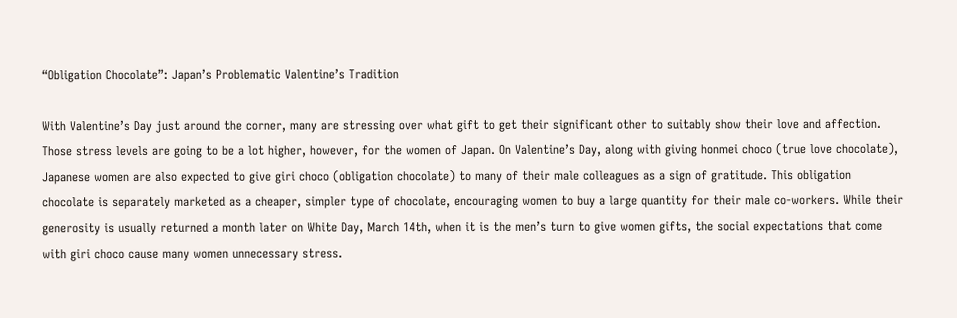“Obligation Chocolate”: Japan’s Problematic Valentine’s Tradition

With Valentine’s Day just around the corner, many are stressing over what gift to get their significant other to suitably show their love and affection. Those stress levels are going to be a lot higher, however, for the women of Japan. On Valentine’s Day, along with giving honmei choco (true love chocolate), Japanese women are also expected to give giri choco (obligation chocolate) to many of their male colleagues as a sign of gratitude. This obligation chocolate is separately marketed as a cheaper, simpler type of chocolate, encouraging women to buy a large quantity for their male co-workers. While their generosity is usually returned a month later on White Day, March 14th, when it is the men’s turn to give women gifts, the social expectations that come with giri choco cause many women unnecessary stress.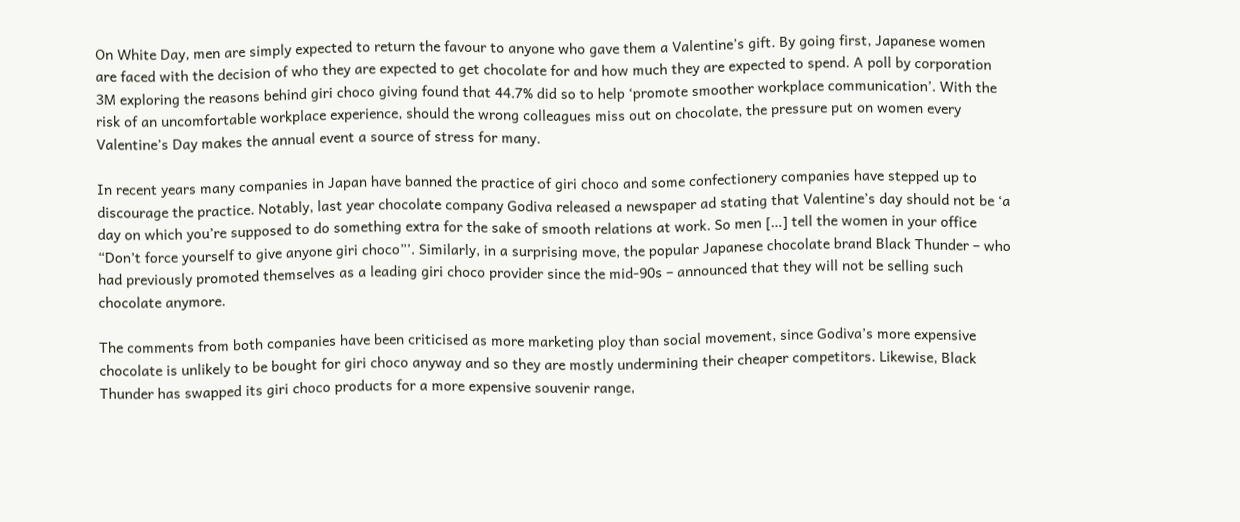On White Day, men are simply expected to return the favour to anyone who gave them a Valentine’s gift. By going first, Japanese women are faced with the decision of who they are expected to get chocolate for and how much they are expected to spend. A poll by corporation 3M exploring the reasons behind giri choco giving found that 44.7% did so to help ‘promote smoother workplace communication’. With the risk of an uncomfortable workplace experience, should the wrong colleagues miss out on chocolate, the pressure put on women every Valentine’s Day makes the annual event a source of stress for many.

In recent years many companies in Japan have banned the practice of giri choco and some confectionery companies have stepped up to discourage the practice. Notably, last year chocolate company Godiva released a newspaper ad stating that Valentine’s day should not be ‘a day on which you’re supposed to do something extra for the sake of smooth relations at work. So men […] tell the women in your office “Don’t force yourself to give anyone giri choco”’. Similarly, in a surprising move, the popular Japanese chocolate brand Black Thunder – who had previously promoted themselves as a leading giri choco provider since the mid-90s – announced that they will not be selling such chocolate anymore.

The comments from both companies have been criticised as more marketing ploy than social movement, since Godiva’s more expensive chocolate is unlikely to be bought for giri choco anyway and so they are mostly undermining their cheaper competitors. Likewise, Black Thunder has swapped its giri choco products for a more expensive souvenir range,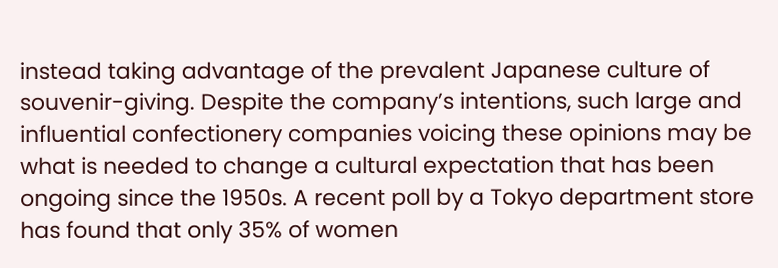instead taking advantage of the prevalent Japanese culture of souvenir-giving. Despite the company’s intentions, such large and influential confectionery companies voicing these opinions may be what is needed to change a cultural expectation that has been ongoing since the 1950s. A recent poll by a Tokyo department store has found that only 35% of women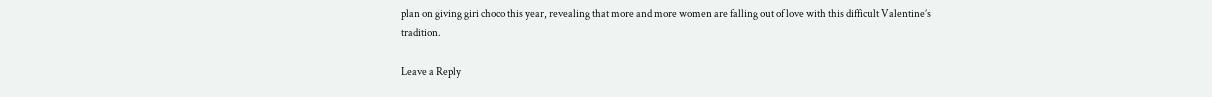plan on giving giri choco this year, revealing that more and more women are falling out of love with this difficult Valentine’s tradition.

Leave a Reply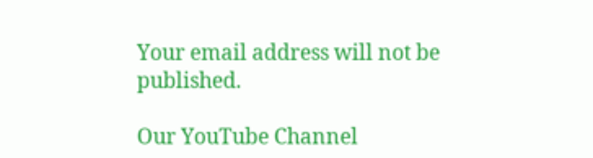Your email address will not be published.

Our YouTube Channel